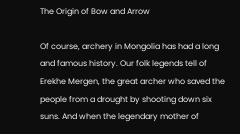The Origin of Bow and Arrow

Of course, archery in Mongolia has had a long and famous history. Our folk legends tell of Erekhe Mergen, the great archer who saved the people from a drought by shooting down six suns. And when the legendary mother of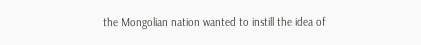the Mongolian nation wanted to instill the idea of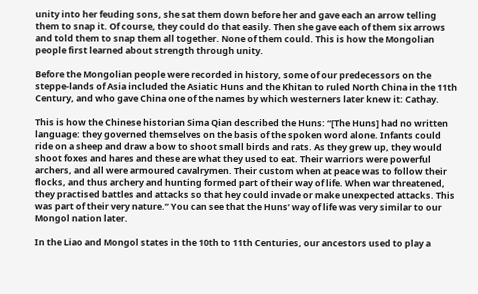unity into her feuding sons, she sat them down before her and gave each an arrow telling them to snap it. Of course, they could do that easily. Then she gave each of them six arrows and told them to snap them all together. None of them could. This is how the Mongolian people first learned about strength through unity.

Before the Mongolian people were recorded in history, some of our predecessors on the steppe-lands of Asia included the Asiatic Huns and the Khitan to ruled North China in the 11th Century, and who gave China one of the names by which westerners later knew it: Cathay.

This is how the Chinese historian Sima Qian described the Huns: “[The Huns] had no written language: they governed themselves on the basis of the spoken word alone. Infants could ride on a sheep and draw a bow to shoot small birds and rats. As they grew up, they would shoot foxes and hares and these are what they used to eat. Their warriors were powerful archers, and all were armoured cavalrymen. Their custom when at peace was to follow their flocks, and thus archery and hunting formed part of their way of life. When war threatened, they practised battles and attacks so that hey could invade or make unexpected attacks. This was part of their very nature.” You can see that the Huns’ way of life was very similar to our Mongol nation later.

In the Liao and Mongol states in the 10th to 11th Centuries, our ancestors used to play a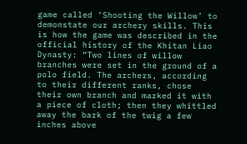game called ‘Shooting the Willow’ to demonstate our archery skills. This is how the game was described in the official history of the Khitan Liao Dynasty: “Two lines of willow branches were set in the ground of a polo field. The archers, according to their different ranks, chose their own branch and marked it with a piece of cloth; then they whittled away the bark of the twig a few inches above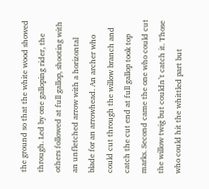the ground so that the white wood showed through. Led by one galloping rider, the others followed at full gallop, shooting with an unfletched arrow with a horizontal blade for an arrowhead. An archer who could cut through the willow branch and catch the cut end at full gallop took top marks. Second came the one who could cut the willow twig but couldn’t catch it. Those who could hit the whittled part but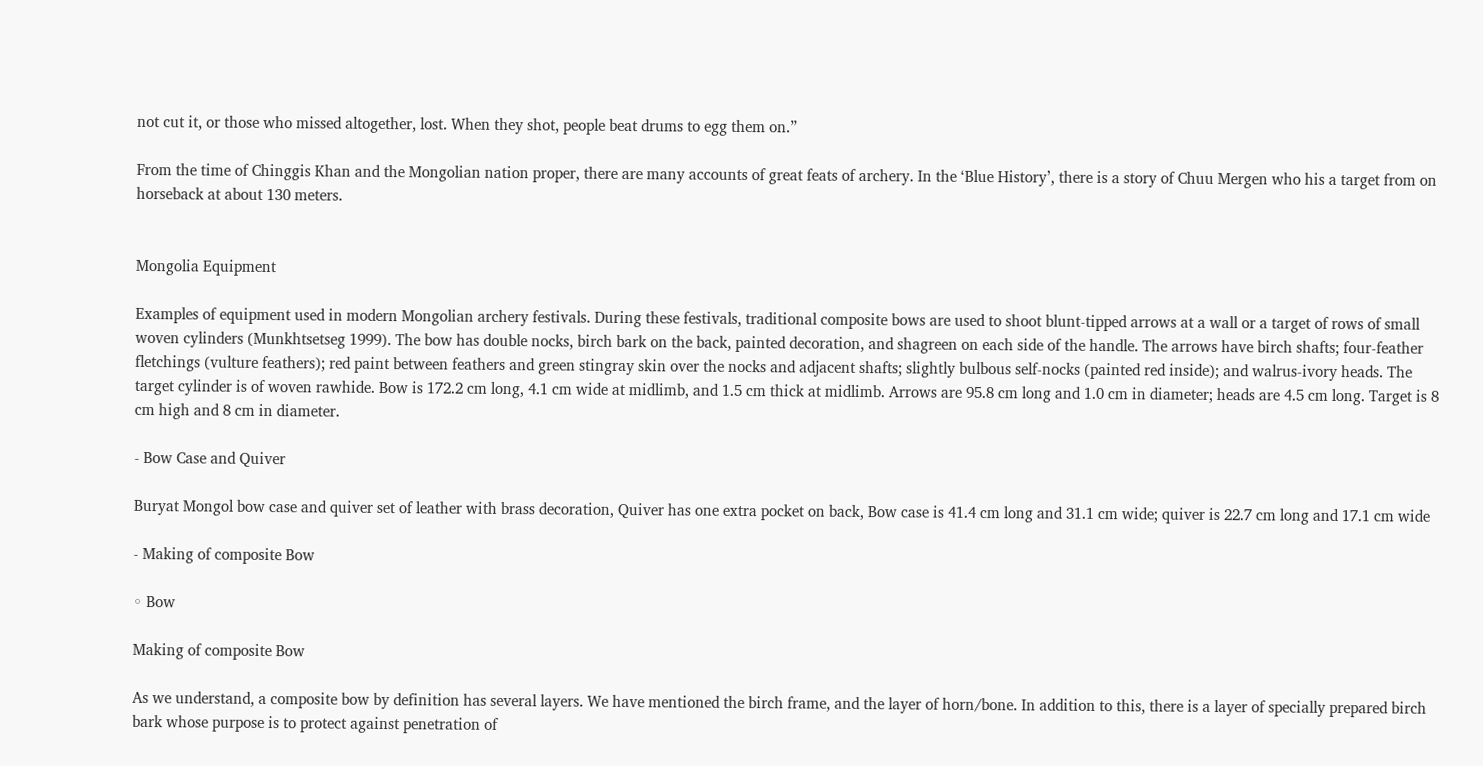not cut it, or those who missed altogether, lost. When they shot, people beat drums to egg them on.”

From the time of Chinggis Khan and the Mongolian nation proper, there are many accounts of great feats of archery. In the ‘Blue History’, there is a story of Chuu Mergen who his a target from on horseback at about 130 meters.


Mongolia Equipment

Examples of equipment used in modern Mongolian archery festivals. During these festivals, traditional composite bows are used to shoot blunt-tipped arrows at a wall or a target of rows of small woven cylinders (Munkhtsetseg 1999). The bow has double nocks, birch bark on the back, painted decoration, and shagreen on each side of the handle. The arrows have birch shafts; four-feather fletchings (vulture feathers); red paint between feathers and green stingray skin over the nocks and adjacent shafts; slightly bulbous self-nocks (painted red inside); and walrus-ivory heads. The target cylinder is of woven rawhide. Bow is 172.2 cm long, 4.1 cm wide at midlimb, and 1.5 cm thick at midlimb. Arrows are 95.8 cm long and 1.0 cm in diameter; heads are 4.5 cm long. Target is 8 cm high and 8 cm in diameter.

- Bow Case and Quiver

Buryat Mongol bow case and quiver set of leather with brass decoration, Quiver has one extra pocket on back, Bow case is 41.4 cm long and 31.1 cm wide; quiver is 22.7 cm long and 17.1 cm wide

- Making of composite Bow

◦ Bow

Making of composite Bow

As we understand, a composite bow by definition has several layers. We have mentioned the birch frame, and the layer of horn/bone. In addition to this, there is a layer of specially prepared birch bark whose purpose is to protect against penetration of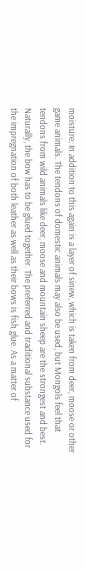moisture. In addition to this again is a layer of sinew, which is taken from deer, moose or other game animals. The tendons of domestic animals may also be used, but Mongols feel that tendons from wild animals like deer, moose and mountain sheep are the strongest and best. Naturally, the bow has to be glued together. The preferred and traditional substance used for the impregnation of both leather as well as their bows is fish glue. As a matter of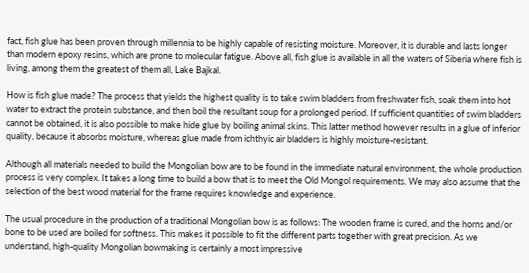fact, fish glue has been proven through millennia to be highly capable of resisting moisture. Moreover, it is durable and lasts longer than modern epoxy resins, which are prone to molecular fatigue. Above all, fish glue is available in all the waters of Siberia where fish is living, among them the greatest of them all, Lake Bajkal.

How is fish glue made? The process that yields the highest quality is to take swim bladders from freshwater fish, soak them into hot water to extract the protein substance, and then boil the resultant soup for a prolonged period. If sufficient quantities of swim bladders cannot be obtained, it is also possible to make hide glue by boiling animal skins. This latter method however results in a glue of inferior quality, because it absorbs moisture, whereas glue made from ichthyic air bladders is highly moisture-resistant.

Although all materials needed to build the Mongolian bow are to be found in the immediate natural environment, the whole production process is very complex. It takes a long time to build a bow that is to meet the Old Mongol requirements. We may also assume that the selection of the best wood material for the frame requires knowledge and experience.

The usual procedure in the production of a traditional Mongolian bow is as follows: The wooden frame is cured, and the horns and/or bone to be used are boiled for softness. This makes it possible to fit the different parts together with great precision. As we understand, high-quality Mongolian bowmaking is certainly a most impressive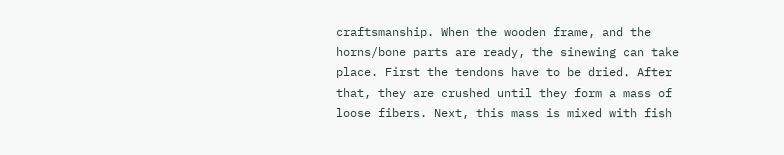craftsmanship. When the wooden frame, and the horns/bone parts are ready, the sinewing can take place. First the tendons have to be dried. After that, they are crushed until they form a mass of loose fibers. Next, this mass is mixed with fish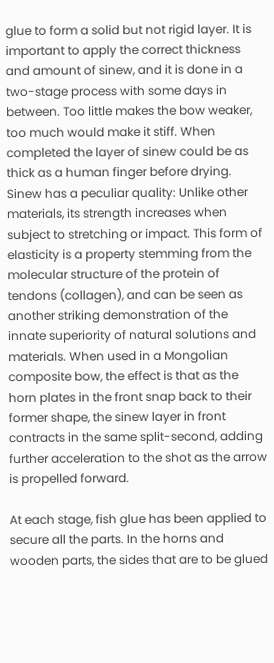glue to form a solid but not rigid layer. It is important to apply the correct thickness and amount of sinew, and it is done in a two-stage process with some days in between. Too little makes the bow weaker, too much would make it stiff. When completed the layer of sinew could be as thick as a human finger before drying. Sinew has a peculiar quality: Unlike other materials, its strength increases when subject to stretching or impact. This form of elasticity is a property stemming from the molecular structure of the protein of tendons (collagen), and can be seen as another striking demonstration of the innate superiority of natural solutions and materials. When used in a Mongolian composite bow, the effect is that as the horn plates in the front snap back to their former shape, the sinew layer in front contracts in the same split-second, adding further acceleration to the shot as the arrow is propelled forward.

At each stage, fish glue has been applied to secure all the parts. In the horns and wooden parts, the sides that are to be glued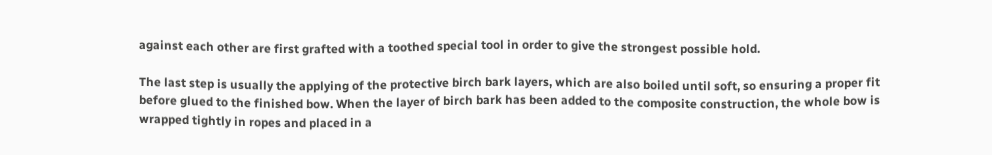against each other are first grafted with a toothed special tool in order to give the strongest possible hold.

The last step is usually the applying of the protective birch bark layers, which are also boiled until soft, so ensuring a proper fit before glued to the finished bow. When the layer of birch bark has been added to the composite construction, the whole bow is wrapped tightly in ropes and placed in a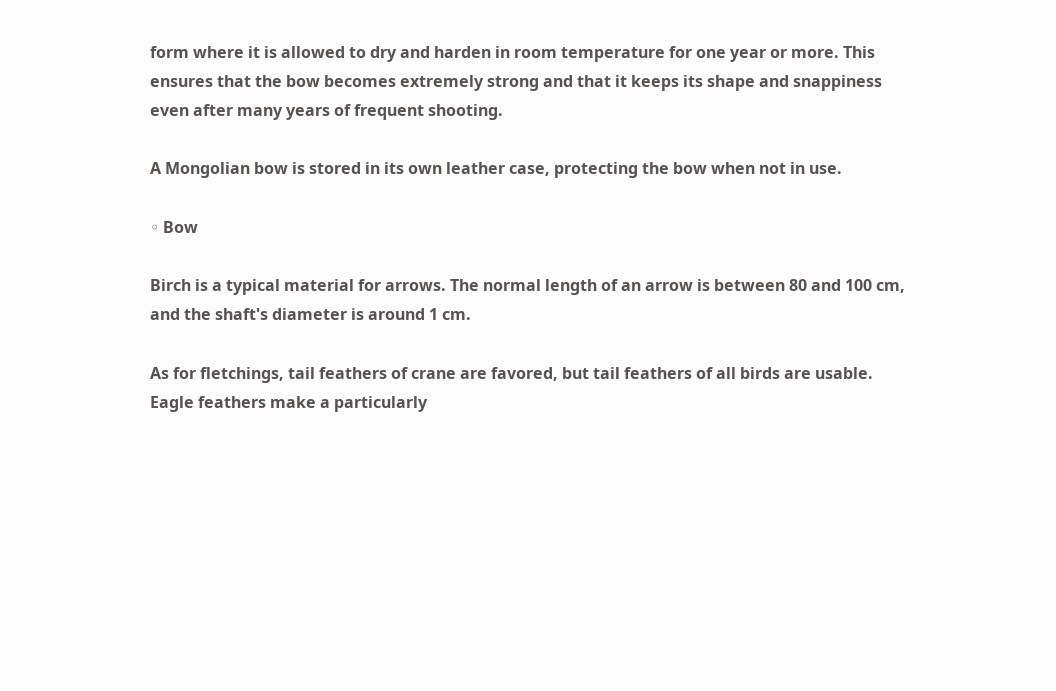form where it is allowed to dry and harden in room temperature for one year or more. This ensures that the bow becomes extremely strong and that it keeps its shape and snappiness even after many years of frequent shooting.

A Mongolian bow is stored in its own leather case, protecting the bow when not in use.

◦ Bow

Birch is a typical material for arrows. The normal length of an arrow is between 80 and 100 cm, and the shaft's diameter is around 1 cm.

As for fletchings, tail feathers of crane are favored, but tail feathers of all birds are usable. Eagle feathers make a particularly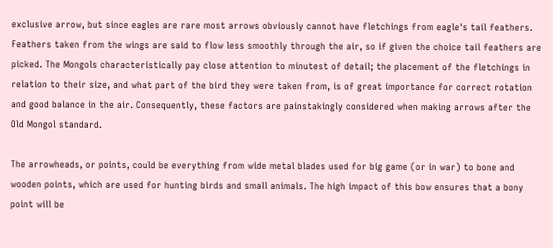exclusive arrow, but since eagles are rare most arrows obviously cannot have fletchings from eagle's tail feathers. Feathers taken from the wings are said to flow less smoothly through the air, so if given the choice tail feathers are picked. The Mongols characteristically pay close attention to minutest of detail; the placement of the fletchings in relation to their size, and what part of the bird they were taken from, is of great importance for correct rotation and good balance in the air. Consequently, these factors are painstakingly considered when making arrows after the Old Mongol standard.

The arrowheads, or points, could be everything from wide metal blades used for big game (or in war) to bone and wooden points, which are used for hunting birds and small animals. The high impact of this bow ensures that a bony point will be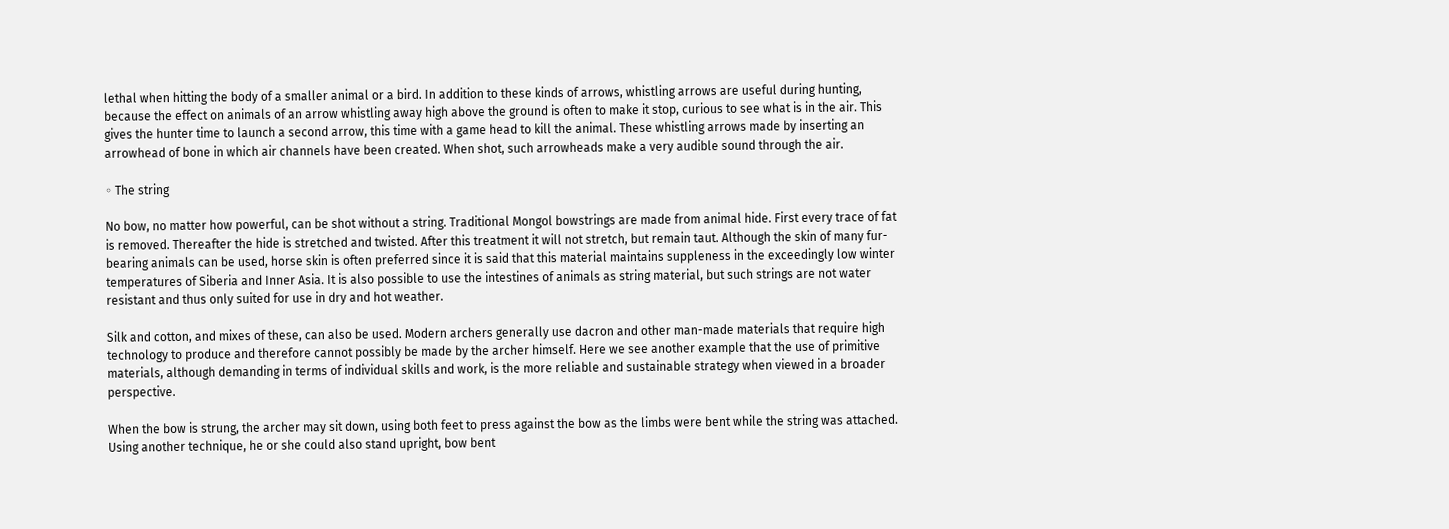lethal when hitting the body of a smaller animal or a bird. In addition to these kinds of arrows, whistling arrows are useful during hunting, because the effect on animals of an arrow whistling away high above the ground is often to make it stop, curious to see what is in the air. This gives the hunter time to launch a second arrow, this time with a game head to kill the animal. These whistling arrows made by inserting an arrowhead of bone in which air channels have been created. When shot, such arrowheads make a very audible sound through the air.

◦ The string

No bow, no matter how powerful, can be shot without a string. Traditional Mongol bowstrings are made from animal hide. First every trace of fat is removed. Thereafter the hide is stretched and twisted. After this treatment it will not stretch, but remain taut. Although the skin of many fur-bearing animals can be used, horse skin is often preferred since it is said that this material maintains suppleness in the exceedingly low winter temperatures of Siberia and Inner Asia. It is also possible to use the intestines of animals as string material, but such strings are not water resistant and thus only suited for use in dry and hot weather.

Silk and cotton, and mixes of these, can also be used. Modern archers generally use dacron and other man-made materials that require high technology to produce and therefore cannot possibly be made by the archer himself. Here we see another example that the use of primitive materials, although demanding in terms of individual skills and work, is the more reliable and sustainable strategy when viewed in a broader perspective.

When the bow is strung, the archer may sit down, using both feet to press against the bow as the limbs were bent while the string was attached. Using another technique, he or she could also stand upright, bow bent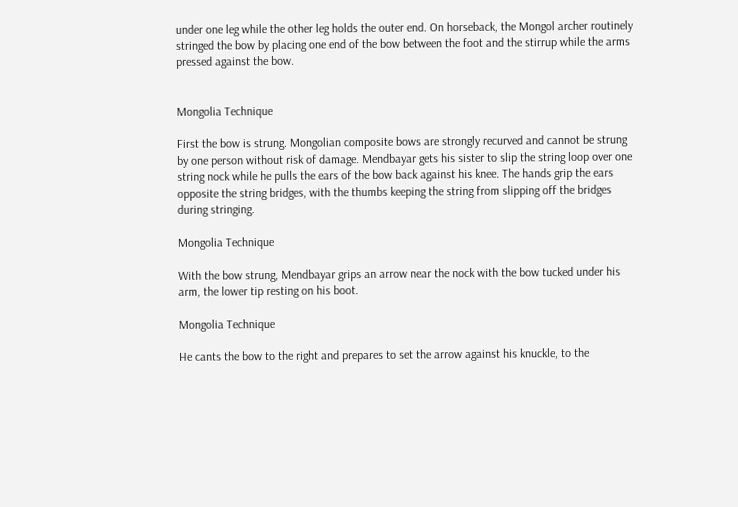under one leg while the other leg holds the outer end. On horseback, the Mongol archer routinely stringed the bow by placing one end of the bow between the foot and the stirrup while the arms pressed against the bow.


Mongolia Technique

First the bow is strung. Mongolian composite bows are strongly recurved and cannot be strung by one person without risk of damage. Mendbayar gets his sister to slip the string loop over one string nock while he pulls the ears of the bow back against his knee. The hands grip the ears opposite the string bridges, with the thumbs keeping the string from slipping off the bridges during stringing.

Mongolia Technique

With the bow strung, Mendbayar grips an arrow near the nock with the bow tucked under his arm, the lower tip resting on his boot.

Mongolia Technique

He cants the bow to the right and prepares to set the arrow against his knuckle, to the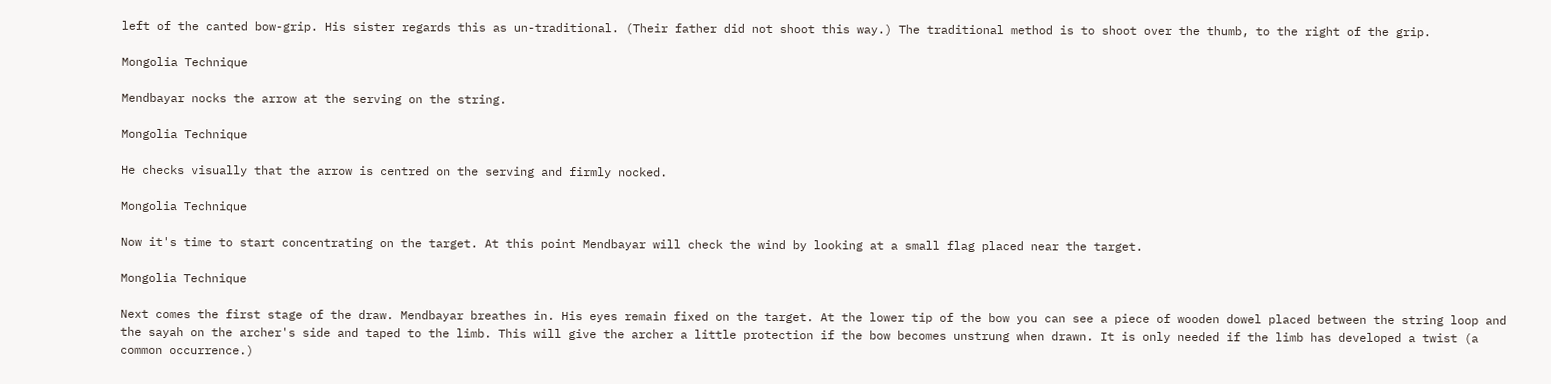left of the canted bow-grip. His sister regards this as un-traditional. (Their father did not shoot this way.) The traditional method is to shoot over the thumb, to the right of the grip.

Mongolia Technique

Mendbayar nocks the arrow at the serving on the string.

Mongolia Technique

He checks visually that the arrow is centred on the serving and firmly nocked.

Mongolia Technique

Now it's time to start concentrating on the target. At this point Mendbayar will check the wind by looking at a small flag placed near the target.

Mongolia Technique

Next comes the first stage of the draw. Mendbayar breathes in. His eyes remain fixed on the target. At the lower tip of the bow you can see a piece of wooden dowel placed between the string loop and the sayah on the archer's side and taped to the limb. This will give the archer a little protection if the bow becomes unstrung when drawn. It is only needed if the limb has developed a twist (a common occurrence.)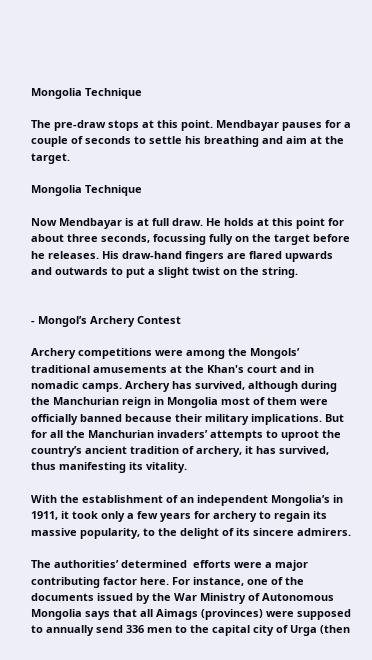Mongolia Technique

The pre-draw stops at this point. Mendbayar pauses for a couple of seconds to settle his breathing and aim at the target.

Mongolia Technique

Now Mendbayar is at full draw. He holds at this point for about three seconds, focussing fully on the target before he releases. His draw-hand fingers are flared upwards and outwards to put a slight twist on the string.


- Mongol’s Archery Contest

Archery competitions were among the Mongols’ traditional amusements at the Khan's court and in nomadic camps. Archery has survived, although during the Manchurian reign in Mongolia most of them were officially banned because their military implications. But for all the Manchurian invaders’ attempts to uproot the country’s ancient tradition of archery, it has survived, thus manifesting its vitality.

With the establishment of an independent Mongolia’s in 1911, it took only a few years for archery to regain its massive popularity, to the delight of its sincere admirers.

The authorities’ determined  efforts were a major contributing factor here. For instance, one of the documents issued by the War Ministry of Autonomous Mongolia says that all Aimags (provinces) were supposed to annually send 336 men to the capital city of Urga (then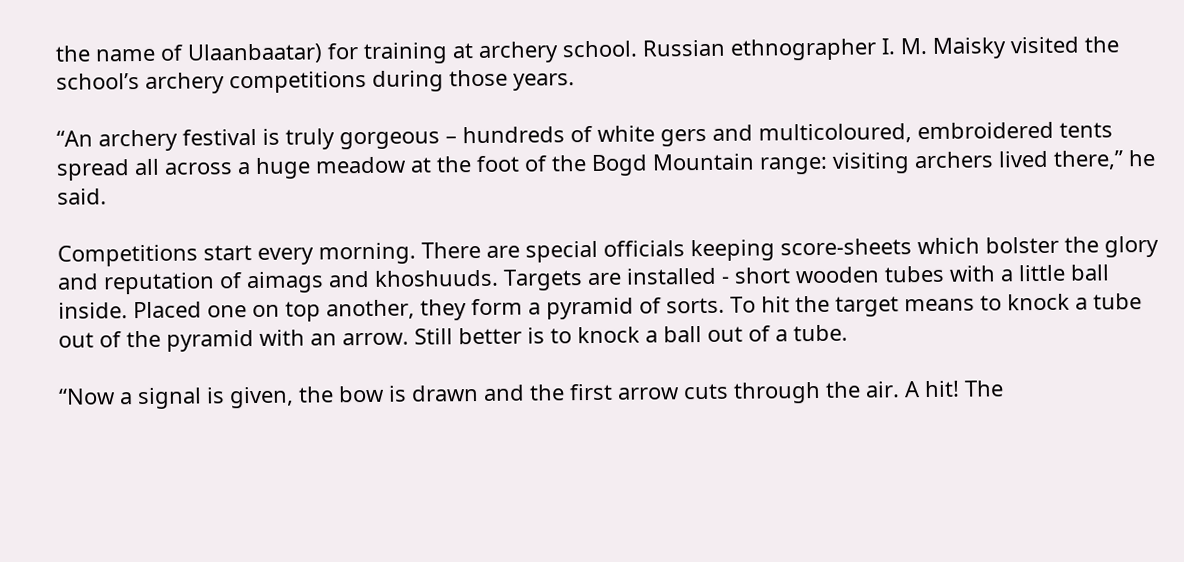the name of Ulaanbaatar) for training at archery school. Russian ethnographer I. M. Maisky visited the school’s archery competitions during those years.

“An archery festival is truly gorgeous – hundreds of white gers and multicoloured, embroidered tents spread all across a huge meadow at the foot of the Bogd Mountain range: visiting archers lived there,” he said.

Competitions start every morning. There are special officials keeping score-sheets which bolster the glory and reputation of aimags and khoshuuds. Targets are installed - short wooden tubes with a little ball inside. Placed one on top another, they form a pyramid of sorts. To hit the target means to knock a tube out of the pyramid with an arrow. Still better is to knock a ball out of a tube.

“Now a signal is given, the bow is drawn and the first arrow cuts through the air. A hit! The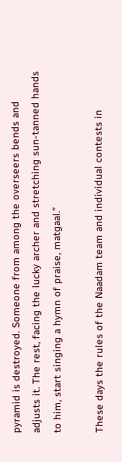pyramid is destroyed. Someone from among the overseers bends and adjusts it. The rest, facing the lucky archer and stretching sun-tanned hands to him, start singing a hymn of praise, matgaal.”

These days the rules of the Naadam team and individual contests in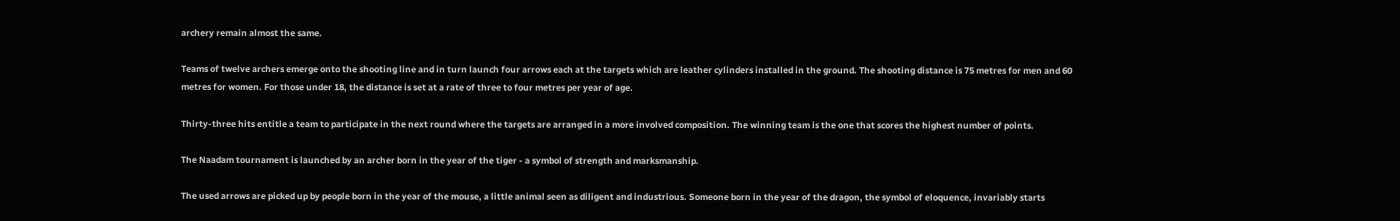archery remain almost the same.

Teams of twelve archers emerge onto the shooting line and in turn launch four arrows each at the targets which are leather cylinders installed in the ground. The shooting distance is 75 metres for men and 60 metres for women. For those under 18, the distance is set at a rate of three to four metres per year of age.

Thirty-three hits entitle a team to participate in the next round where the targets are arranged in a more involved composition. The winning team is the one that scores the highest number of points.

The Naadam tournament is launched by an archer born in the year of the tiger - a symbol of strength and marksmanship.

The used arrows are picked up by people born in the year of the mouse, a little animal seen as diligent and industrious. Someone born in the year of the dragon, the symbol of eloquence, invariably starts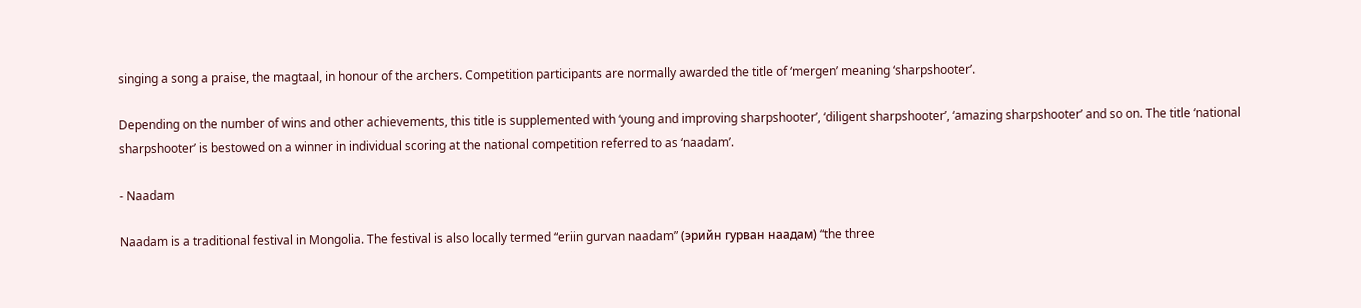singing a song a praise, the magtaal, in honour of the archers. Competition participants are normally awarded the title of ‘mergen’ meaning ‘sharpshooter’.

Depending on the number of wins and other achievements, this title is supplemented with ‘young and improving sharpshooter’, ‘diligent sharpshooter’, ‘amazing sharpshooter’ and so on. The title ‘national sharpshooter’ is bestowed on a winner in individual scoring at the national competition referred to as ‘naadam’.

- Naadam

Naadam is a traditional festival in Mongolia. The festival is also locally termed “eriin gurvan naadam” (эрийн гурван наадам) “the three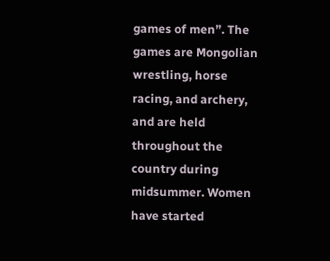games of men”. The games are Mongolian wrestling, horse racing, and archery, and are held throughout the country during midsummer. Women have started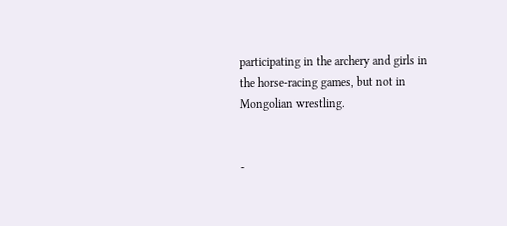participating in the archery and girls in the horse-racing games, but not in Mongolian wrestling.


-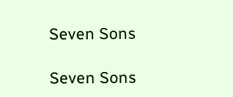Seven Sons

Seven Sons